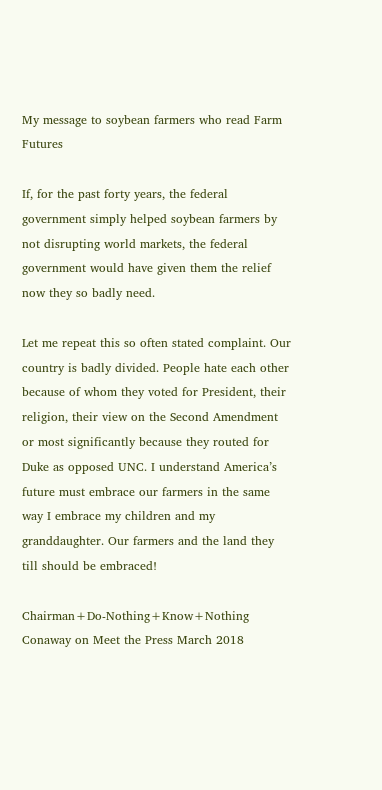My message to soybean farmers who read Farm Futures

If, for the past forty years, the federal government simply helped soybean farmers by not disrupting world markets, the federal government would have given them the relief now they so badly need.

Let me repeat this so often stated complaint. Our country is badly divided. People hate each other because of whom they voted for President, their religion, their view on the Second Amendment or most significantly because they routed for Duke as opposed UNC. I understand America’s future must embrace our farmers in the same way I embrace my children and my granddaughter. Our farmers and the land they till should be embraced!

Chairman+Do-Nothing+Know+Nothing Conaway on Meet the Press March 2018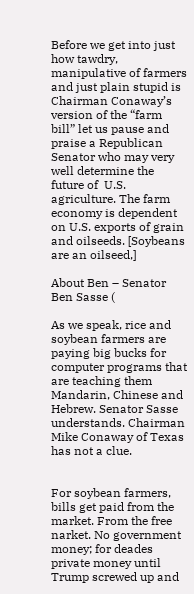Before we get into just how tawdry, manipulative of farmers and just plain stupid is Chairman Conaway’s version of the “farm bill” let us pause and praise a Republican Senator who may very well determine the future of  U.S. agriculture. The farm economy is dependent on U.S. exports of grain and oilseeds. [Soybeans are an oilseed,]

About Ben – Senator Ben Sasse (

As we speak, rice and soybean farmers are paying big bucks for computer programs that are teaching them Mandarin, Chinese and Hebrew. Senator Sasse understands. Chairman  Mike Conaway of Texas has not a clue.


For soybean farmers, bills get paid from the market. From the free narket. No government money; for deades private money until Trump screwed up and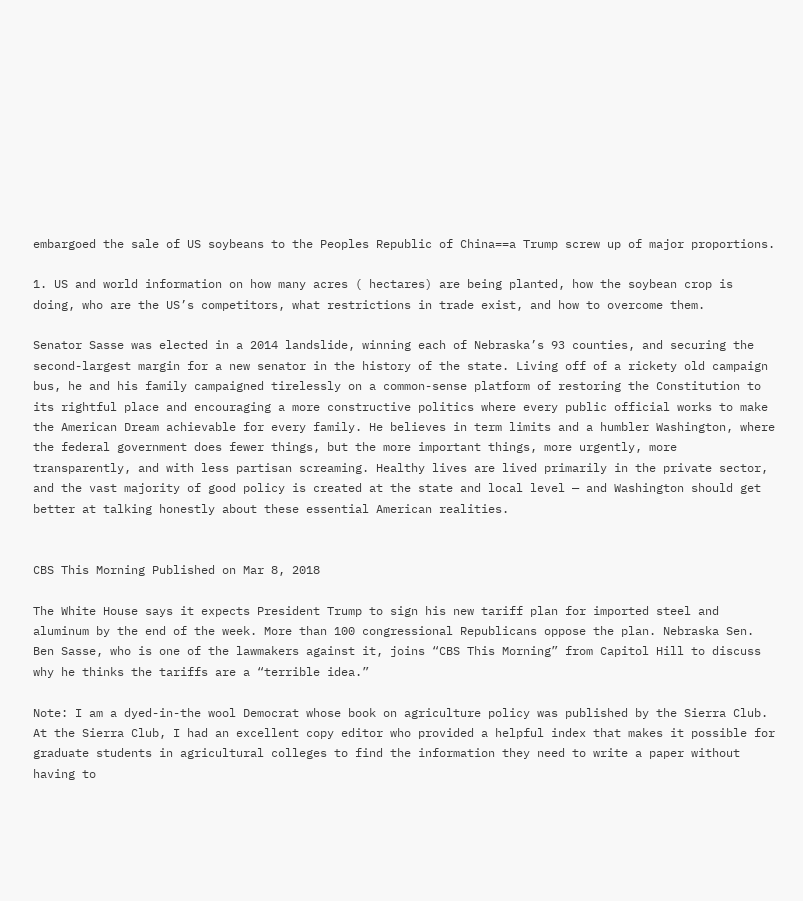embargoed the sale of US soybeans to the Peoples Republic of China==a Trump screw up of major proportions.

1. US and world information on how many acres ( hectares) are being planted, how the soybean crop is doing, who are the US’s competitors, what restrictions in trade exist, and how to overcome them.

Senator Sasse was elected in a 2014 landslide, winning each of Nebraska’s 93 counties, and securing the second-largest margin for a new senator in the history of the state. Living off of a rickety old campaign bus, he and his family campaigned tirelessly on a common-sense platform of restoring the Constitution to its rightful place and encouraging a more constructive politics where every public official works to make the American Dream achievable for every family. He believes in term limits and a humbler Washington, where the federal government does fewer things, but the more important things, more urgently, more transparently, and with less partisan screaming. Healthy lives are lived primarily in the private sector, and the vast majority of good policy is created at the state and local level — and Washington should get better at talking honestly about these essential American realities.


CBS This Morning Published on Mar 8, 2018

The White House says it expects President Trump to sign his new tariff plan for imported steel and aluminum by the end of the week. More than 100 congressional Republicans oppose the plan. Nebraska Sen. Ben Sasse, who is one of the lawmakers against it, joins “CBS This Morning” from Capitol Hill to discuss why he thinks the tariffs are a “terrible idea.”

Note: I am a dyed-in-the wool Democrat whose book on agriculture policy was published by the Sierra Club. At the Sierra Club, I had an excellent copy editor who provided a helpful index that makes it possible for graduate students in agricultural colleges to find the information they need to write a paper without having to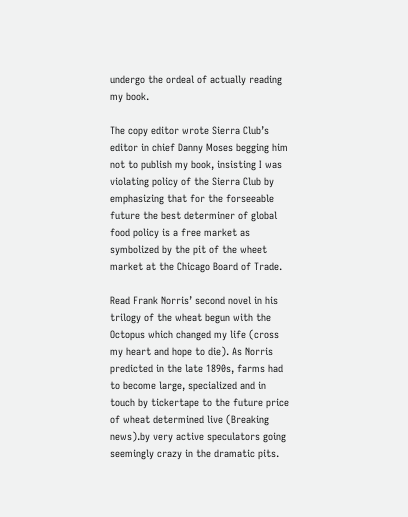undergo the ordeal of actually reading my book.

The copy editor wrote Sierra Club’s editor in chief Danny Moses begging him not to publish my book, insisting I was violating policy of the Sierra Club by emphasizing that for the forseeable future the best determiner of global food policy is a free market as symbolized by the pit of the wheet market at the Chicago Board of Trade.

Read Frank Norris’ second novel in his trilogy of the wheat begun with the Octopus which changed my life (cross my heart and hope to die). As Norris predicted in the late 1890s, farms had to become large, specialized and in touch by tickertape to the future price of wheat determined live (Breaking news).by very active speculators going seemingly crazy in the dramatic pits.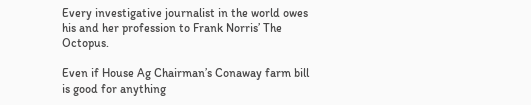Every investigative journalist in the world owes his and her profession to Frank Norris’ The Octopus.

Even if House Ag Chairman’s Conaway farm bill is good for anything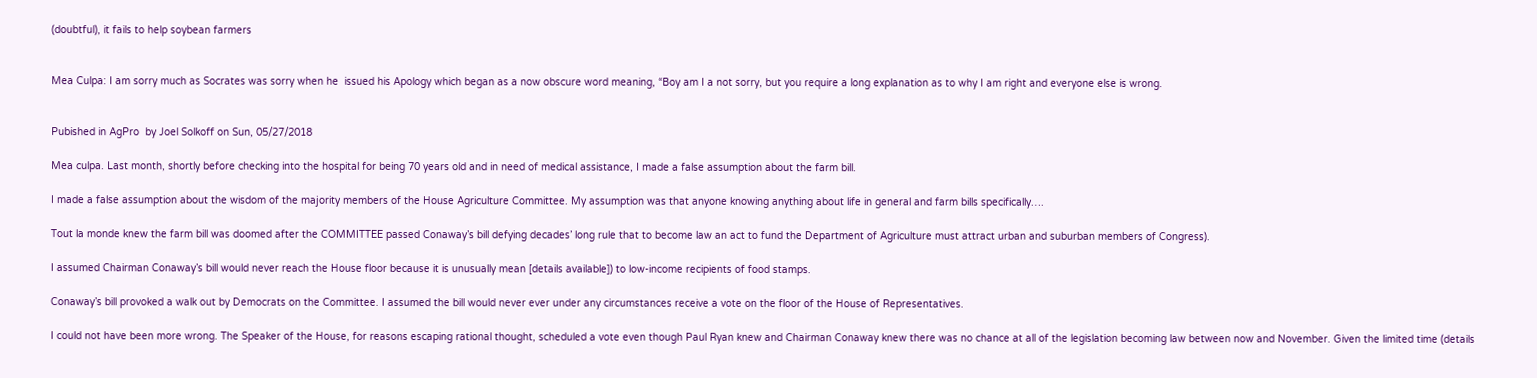(doubtful), it fails to help soybean farmers


Mea Culpa: I am sorry much as Socrates was sorry when he  issued his Apology which began as a now obscure word meaning, “Boy am I a not sorry, but you require a long explanation as to why I am right and everyone else is wrong.


Pubished in AgPro  by Joel Solkoff on Sun, 05/27/2018

Mea culpa. Last month, shortly before checking into the hospital for being 70 years old and in need of medical assistance, I made a false assumption about the farm bill.

I made a false assumption about the wisdom of the majority members of the House Agriculture Committee. My assumption was that anyone knowing anything about life in general and farm bills specifically….

Tout la monde knew the farm bill was doomed after the COMMITTEE passed Conaway’s bill defying decades’ long rule that to become law an act to fund the Department of Agriculture must attract urban and suburban members of Congress).

I assumed Chairman Conaway’s bill would never reach the House floor because it is unusually mean [details available]) to low-income recipients of food stamps.

Conaway’s bill provoked a walk out by Democrats on the Committee. I assumed the bill would never ever under any circumstances receive a vote on the floor of the House of Representatives.

I could not have been more wrong. The Speaker of the House, for reasons escaping rational thought, scheduled a vote even though Paul Ryan knew and Chairman Conaway knew there was no chance at all of the legislation becoming law between now and November. Given the limited time (details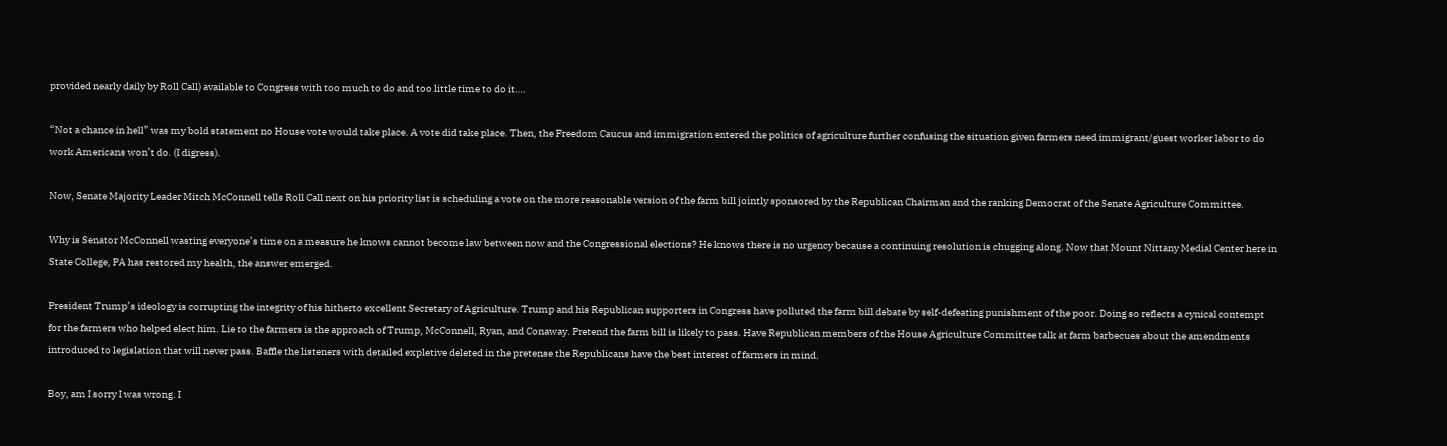provided nearly daily by Roll Call) available to Congress with too much to do and too little time to do it….

“Not a chance in hell” was my bold statement no House vote would take place. A vote did take place. Then, the Freedom Caucus and immigration entered the politics of agriculture further confusing the situation given farmers need immigrant/guest worker labor to do work Americans won’t do. (I digress).

Now, Senate Majority Leader Mitch McConnell tells Roll Call next on his priority list is scheduling a vote on the more reasonable version of the farm bill jointly sponsored by the Republican Chairman and the ranking Democrat of the Senate Agriculture Committee.

Why is Senator McConnell wasting everyone’s time on a measure he knows cannot become law between now and the Congressional elections? He knows there is no urgency because a continuing resolution is chugging along. Now that Mount Nittany Medial Center here in State College, PA has restored my health, the answer emerged.

President Trump’s ideology is corrupting the integrity of his hitherto excellent Secretary of Agriculture. Trump and his Republican supporters in Congress have polluted the farm bill debate by self-defeating punishment of the poor. Doing so reflects a cynical contempt for the farmers who helped elect him. Lie to the farmers is the approach of Trump, McConnell, Ryan, and Conaway. Pretend the farm bill is likely to pass. Have Republican members of the House Agriculture Committee talk at farm barbecues about the amendments introduced to legislation that will never pass. Baffle the listeners with detailed expletive deleted in the pretense the Republicans have the best interest of farmers in mind.

Boy, am I sorry I was wrong. I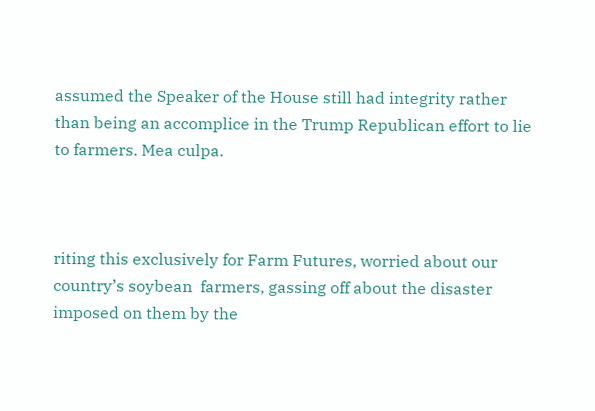assumed the Speaker of the House still had integrity rather than being an accomplice in the Trump Republican effort to lie to farmers. Mea culpa.



riting this exclusively for Farm Futures, worried about our country’s soybean  farmers, gassing off about the disaster imposed on them by the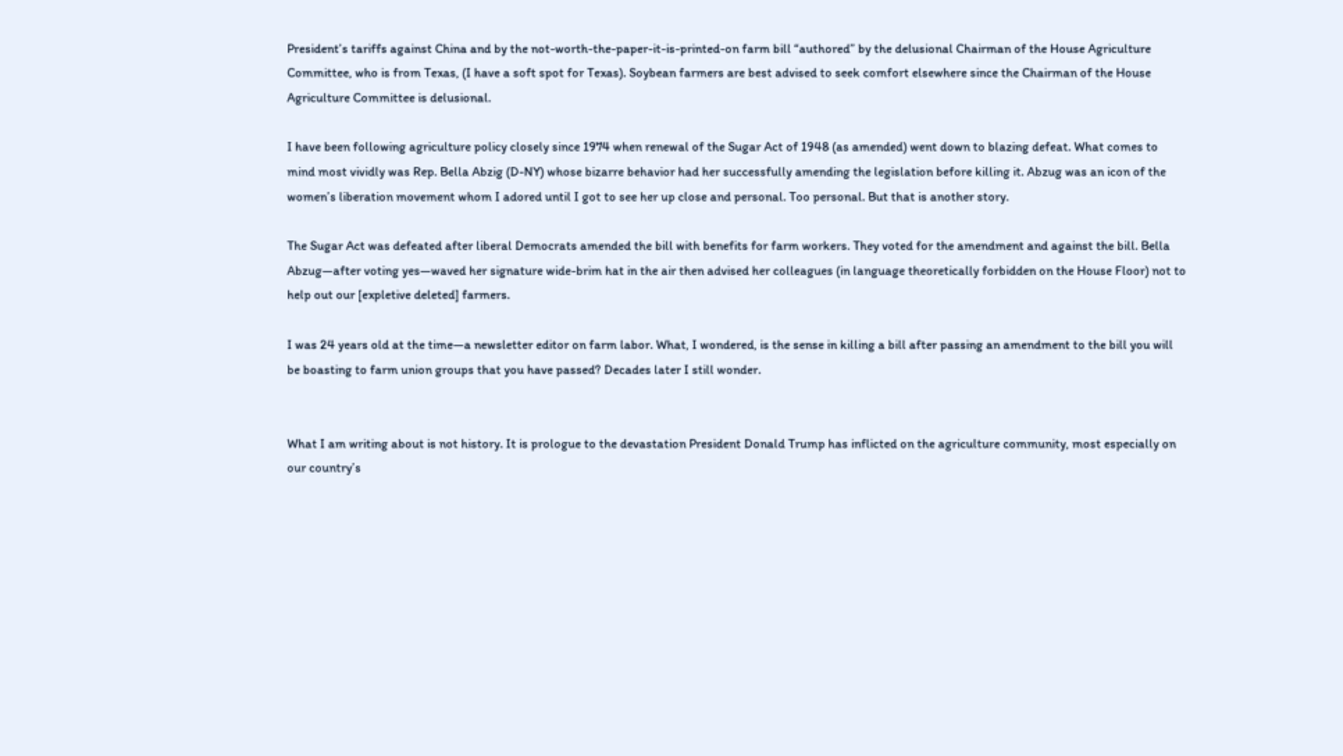President’s tariffs against China and by the not-worth-the-paper-it-is-printed-on farm bill “authored” by the delusional Chairman of the House Agriculture Committee, who is from Texas, (I have a soft spot for Texas). Soybean farmers are best advised to seek comfort elsewhere since the Chairman of the House Agriculture Committee is delusional.

I have been following agriculture policy closely since 1974 when renewal of the Sugar Act of 1948 (as amended) went down to blazing defeat. What comes to mind most vividly was Rep. Bella Abzig (D-NY) whose bizarre behavior had her successfully amending the legislation before killing it. Abzug was an icon of the women’s liberation movement whom I adored until I got to see her up close and personal. Too personal. But that is another story.

The Sugar Act was defeated after liberal Democrats amended the bill with benefits for farm workers. They voted for the amendment and against the bill. Bella Abzug—after voting yes—waved her signature wide-brim hat in the air then advised her colleagues (in language theoretically forbidden on the House Floor) not to help out our [expletive deleted] farmers.

I was 24 years old at the time—a newsletter editor on farm labor. What, I wondered, is the sense in killing a bill after passing an amendment to the bill you will be boasting to farm union groups that you have passed? Decades later I still wonder.


What I am writing about is not history. It is prologue to the devastation President Donald Trump has inflicted on the agriculture community, most especially on our country’s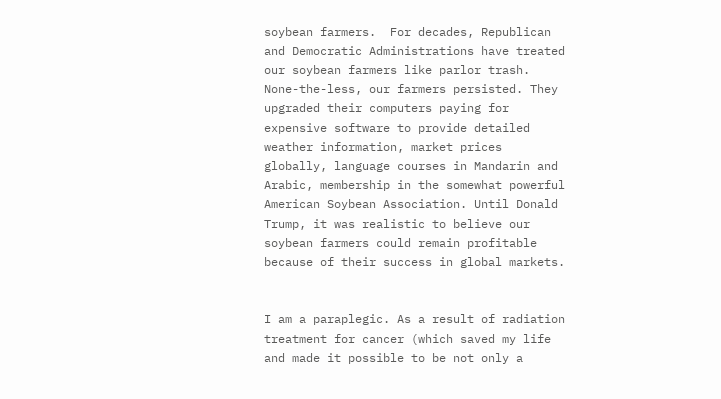soybean farmers.  For decades, Republican and Democratic Administrations have treated our soybean farmers like parlor trash. None-the-less, our farmers persisted. They upgraded their computers paying for expensive software to provide detailed weather information, market prices globally, language courses in Mandarin and Arabic, membership in the somewhat powerful American Soybean Association. Until Donald Trump, it was realistic to believe our soybean farmers could remain profitable because of their success in global markets.


I am a paraplegic. As a result of radiation treatment for cancer (which saved my life and made it possible to be not only a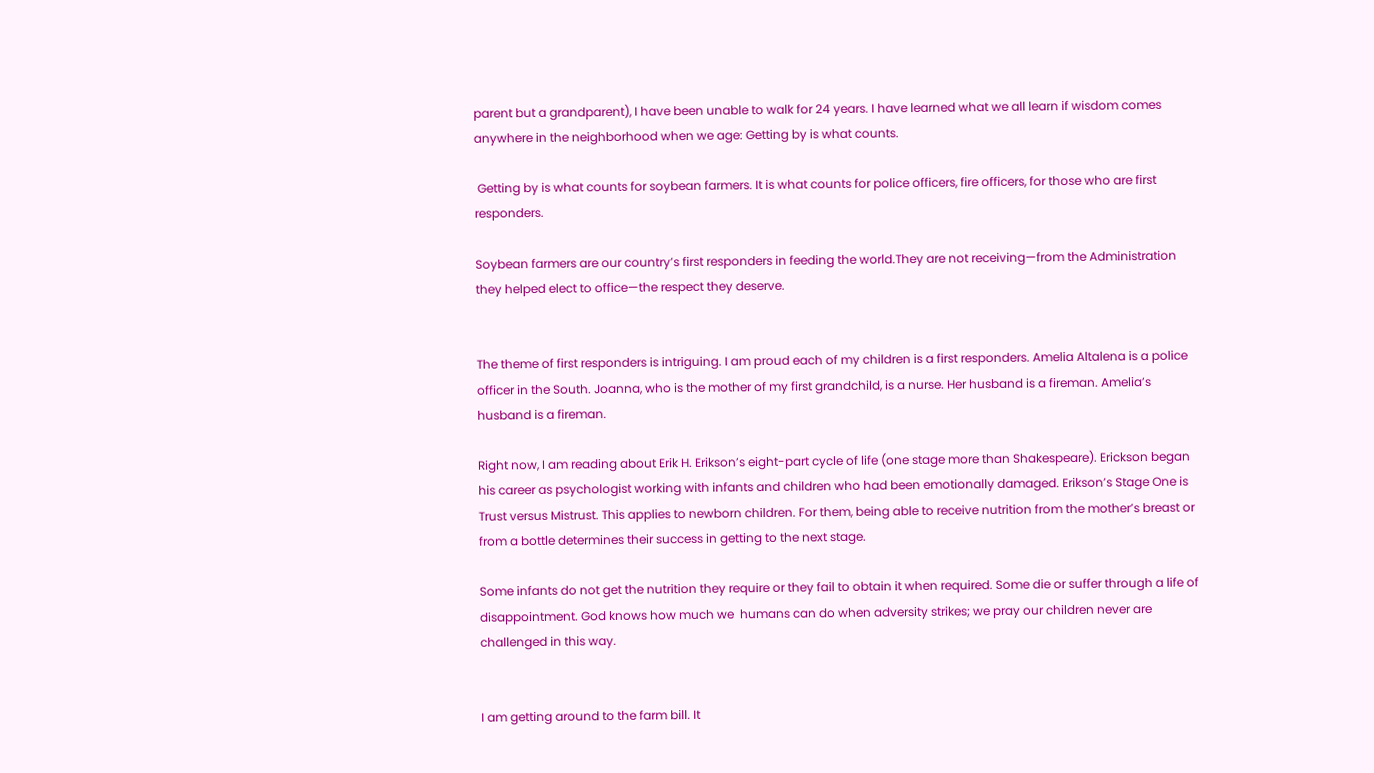parent but a grandparent), I have been unable to walk for 24 years. I have learned what we all learn if wisdom comes anywhere in the neighborhood when we age: Getting by is what counts.

 Getting by is what counts for soybean farmers. It is what counts for police officers, fire officers, for those who are first responders.

Soybean farmers are our country’s first responders in feeding the world.They are not receiving—from the Administration they helped elect to office—the respect they deserve.


The theme of first responders is intriguing. I am proud each of my children is a first responders. Amelia Altalena is a police officer in the South. Joanna, who is the mother of my first grandchild, is a nurse. Her husband is a fireman. Amelia’s husband is a fireman.

Right now, I am reading about Erik H. Erikson’s eight-part cycle of life (one stage more than Shakespeare). Erickson began his career as psychologist working with infants and children who had been emotionally damaged. Erikson’s Stage One is Trust versus Mistrust. This applies to newborn children. For them, being able to receive nutrition from the mother’s breast or from a bottle determines their success in getting to the next stage.

Some infants do not get the nutrition they require or they fail to obtain it when required. Some die or suffer through a life of disappointment. God knows how much we  humans can do when adversity strikes; we pray our children never are challenged in this way.


I am getting around to the farm bill. It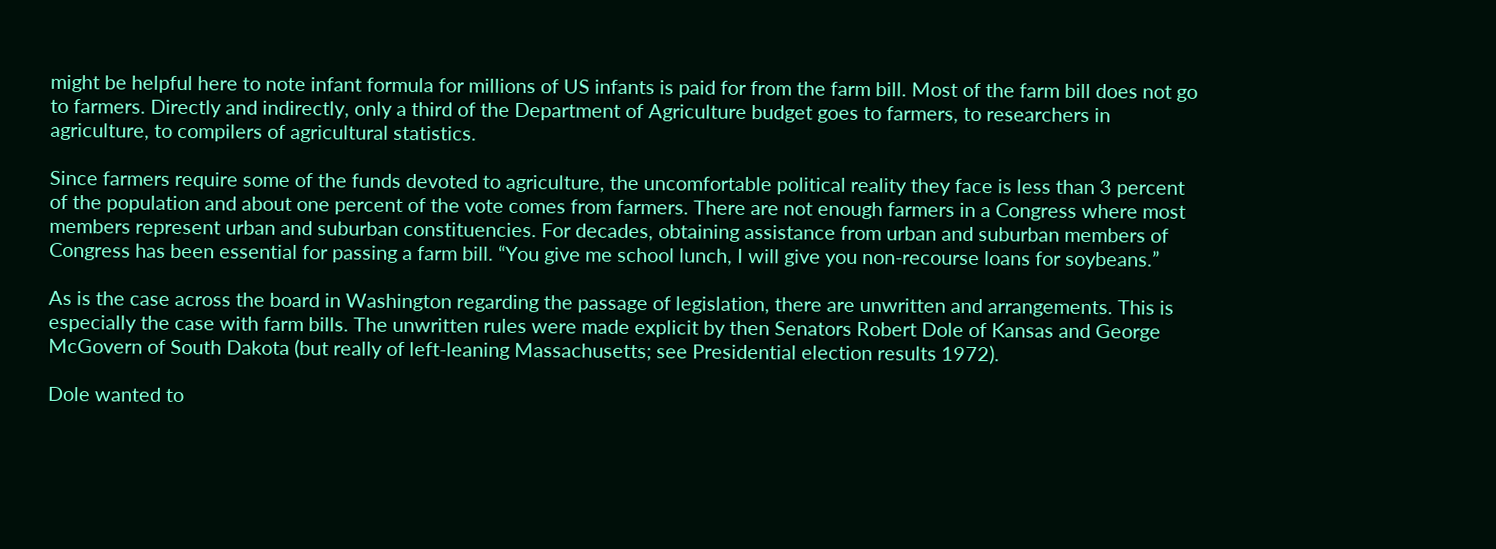might be helpful here to note infant formula for millions of US infants is paid for from the farm bill. Most of the farm bill does not go to farmers. Directly and indirectly, only a third of the Department of Agriculture budget goes to farmers, to researchers in agriculture, to compilers of agricultural statistics.

Since farmers require some of the funds devoted to agriculture, the uncomfortable political reality they face is less than 3 percent of the population and about one percent of the vote comes from farmers. There are not enough farmers in a Congress where most members represent urban and suburban constituencies. For decades, obtaining assistance from urban and suburban members of Congress has been essential for passing a farm bill. “You give me school lunch, I will give you non-recourse loans for soybeans.”

As is the case across the board in Washington regarding the passage of legislation, there are unwritten and arrangements. This is especially the case with farm bills. The unwritten rules were made explicit by then Senators Robert Dole of Kansas and George McGovern of South Dakota (but really of left-leaning Massachusetts; see Presidential election results 1972).

Dole wanted to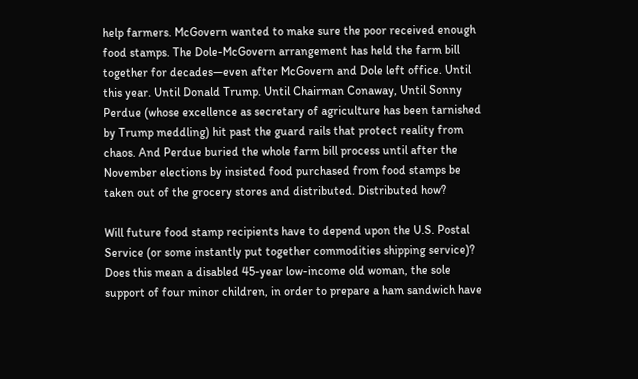help farmers. McGovern wanted to make sure the poor received enough food stamps. The Dole-McGovern arrangement has held the farm bill together for decades—even after McGovern and Dole left office. Until this year. Until Donald Trump. Until Chairman Conaway, Until Sonny Perdue (whose excellence as secretary of agriculture has been tarnished by Trump meddling) hit past the guard rails that protect reality from chaos. And Perdue buried the whole farm bill process until after the November elections by insisted food purchased from food stamps be taken out of the grocery stores and distributed. Distributed how?

Will future food stamp recipients have to depend upon the U.S. Postal Service (or some instantly put together commodities shipping service)? Does this mean a disabled 45-year low-income old woman, the sole support of four minor children, in order to prepare a ham sandwich have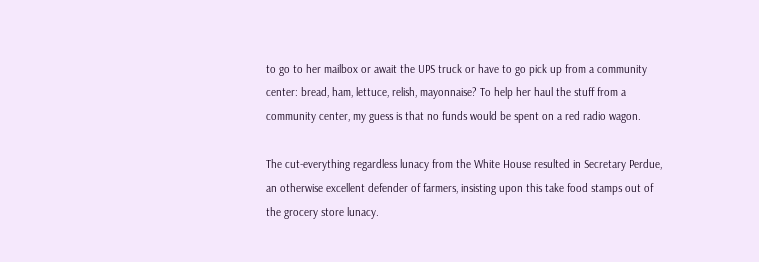to go to her mailbox or await the UPS truck or have to go pick up from a community center: bread, ham, lettuce, relish, mayonnaise? To help her haul the stuff from a community center, my guess is that no funds would be spent on a red radio wagon.

The cut-everything regardless lunacy from the White House resulted in Secretary Perdue, an otherwise excellent defender of farmers, insisting upon this take food stamps out of the grocery store lunacy.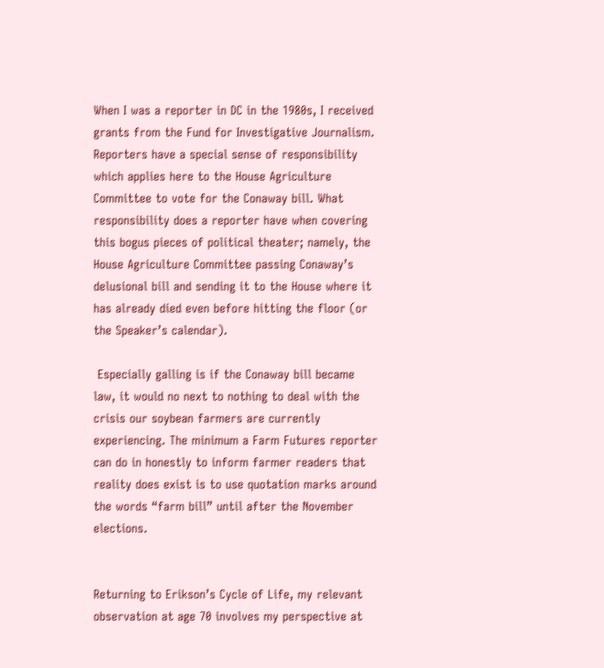When I was a reporter in DC in the 1980s, I received grants from the Fund for Investigative Journalism. Reporters have a special sense of responsibility which applies here to the House Agriculture Committee to vote for the Conaway bill. What responsibility does a reporter have when covering this bogus pieces of political theater; namely, the House Agriculture Committee passing Conaway’s delusional bill and sending it to the House where it has already died even before hitting the floor (or the Speaker’s calendar).

 Especially galling is if the Conaway bill became law, it would no next to nothing to deal with the crisis our soybean farmers are currently experiencing. The minimum a Farm Futures reporter can do in honestly to inform farmer readers that reality does exist is to use quotation marks around the words “farm bill” until after the November elections.


Returning to Erikson’s Cycle of Life, my relevant observation at age 70 involves my perspective at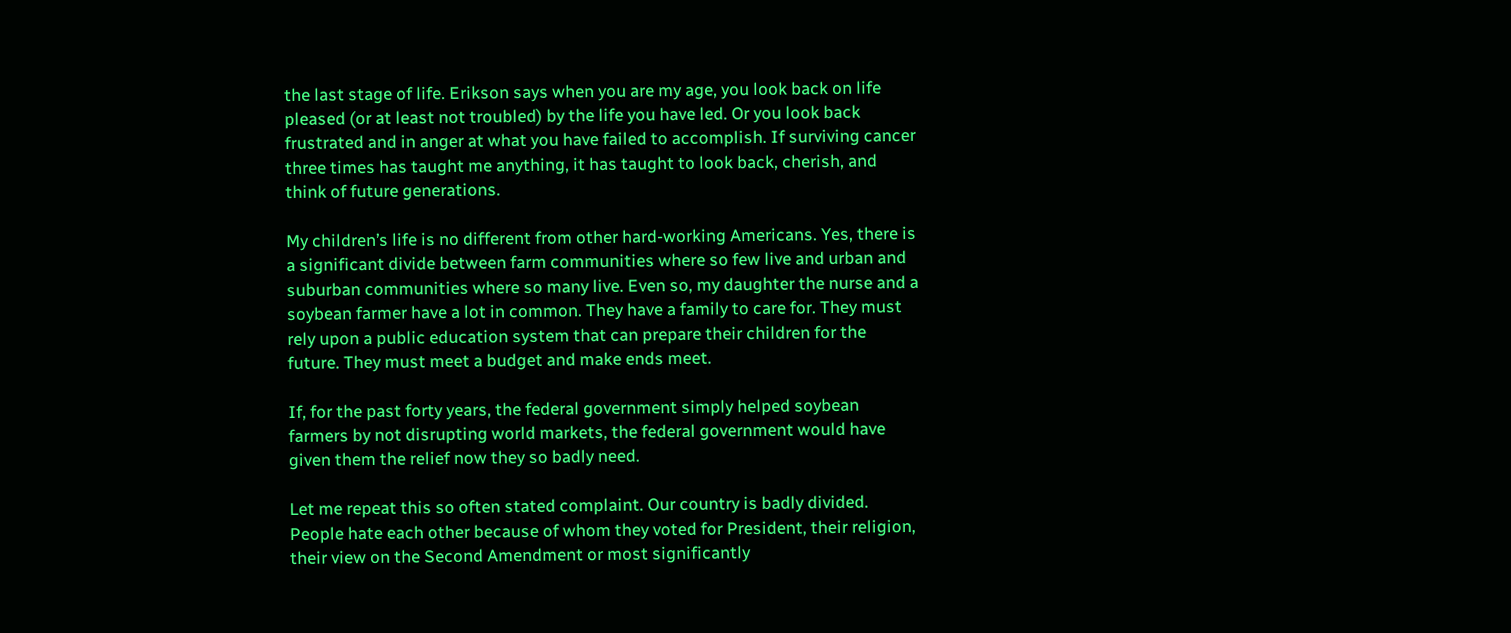the last stage of life. Erikson says when you are my age, you look back on life pleased (or at least not troubled) by the life you have led. Or you look back frustrated and in anger at what you have failed to accomplish. If surviving cancer three times has taught me anything, it has taught to look back, cherish, and think of future generations.

My children’s life is no different from other hard-working Americans. Yes, there is a significant divide between farm communities where so few live and urban and suburban communities where so many live. Even so, my daughter the nurse and a soybean farmer have a lot in common. They have a family to care for. They must rely upon a public education system that can prepare their children for the future. They must meet a budget and make ends meet.

If, for the past forty years, the federal government simply helped soybean farmers by not disrupting world markets, the federal government would have given them the relief now they so badly need.

Let me repeat this so often stated complaint. Our country is badly divided. People hate each other because of whom they voted for President, their religion, their view on the Second Amendment or most significantly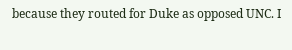because they routed for Duke as opposed UNC. I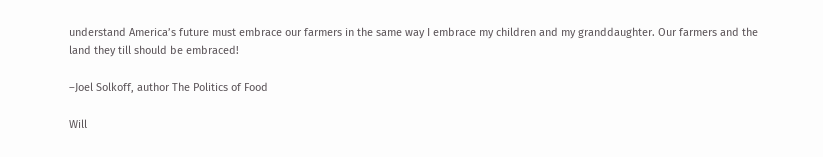understand America’s future must embrace our farmers in the same way I embrace my children and my granddaughter. Our farmers and the land they till should be embraced!

–Joel Solkoff, author The Politics of Food

Will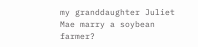my granddaughter Juliet Mae marry a soybean farmer?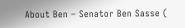About Ben – Senator Ben Sasse (